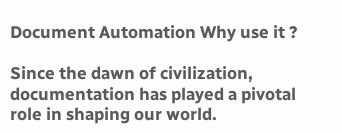Document Automation Why use it ?

Since the dawn of civilization, documentation has played a pivotal role in shaping our world.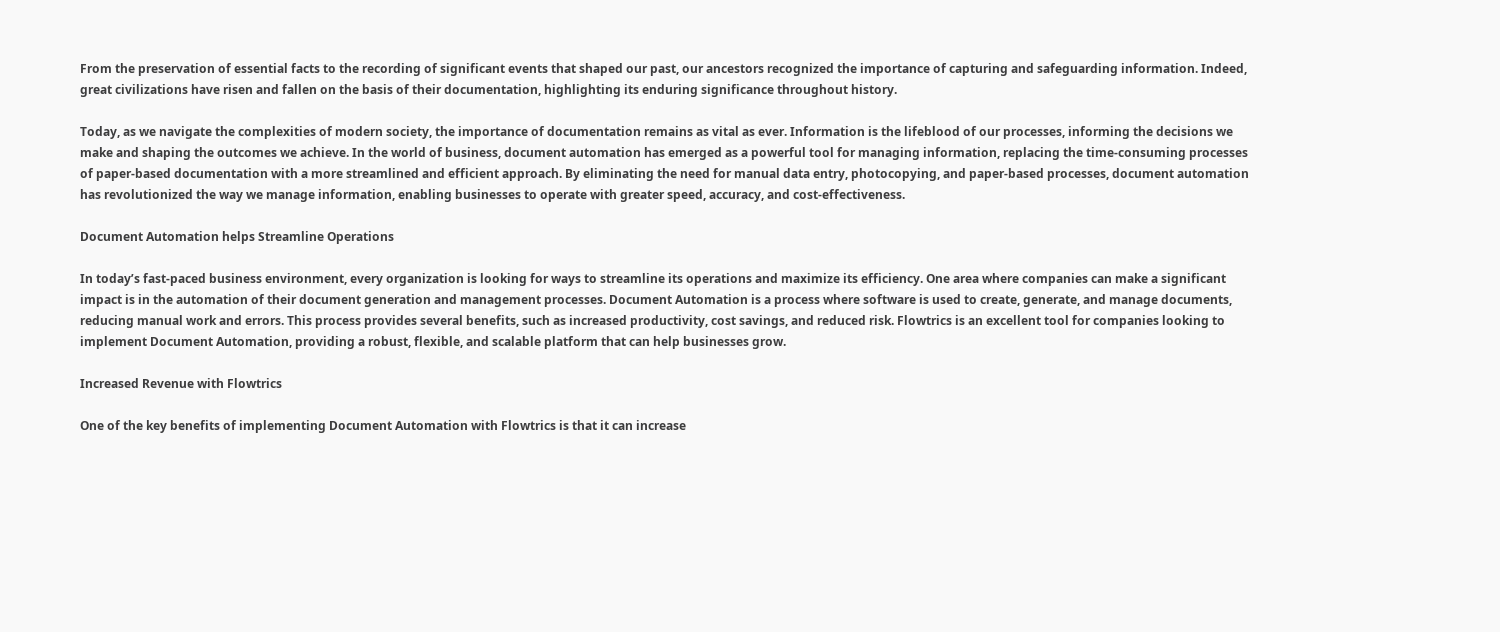From the preservation of essential facts to the recording of significant events that shaped our past, our ancestors recognized the importance of capturing and safeguarding information. Indeed, great civilizations have risen and fallen on the basis of their documentation, highlighting its enduring significance throughout history.

Today, as we navigate the complexities of modern society, the importance of documentation remains as vital as ever. Information is the lifeblood of our processes, informing the decisions we make and shaping the outcomes we achieve. In the world of business, document automation has emerged as a powerful tool for managing information, replacing the time-consuming processes of paper-based documentation with a more streamlined and efficient approach. By eliminating the need for manual data entry, photocopying, and paper-based processes, document automation has revolutionized the way we manage information, enabling businesses to operate with greater speed, accuracy, and cost-effectiveness.

Document Automation helps Streamline Operations

In today’s fast-paced business environment, every organization is looking for ways to streamline its operations and maximize its efficiency. One area where companies can make a significant impact is in the automation of their document generation and management processes. Document Automation is a process where software is used to create, generate, and manage documents, reducing manual work and errors. This process provides several benefits, such as increased productivity, cost savings, and reduced risk. Flowtrics is an excellent tool for companies looking to implement Document Automation, providing a robust, flexible, and scalable platform that can help businesses grow.

Increased Revenue with Flowtrics

One of the key benefits of implementing Document Automation with Flowtrics is that it can increase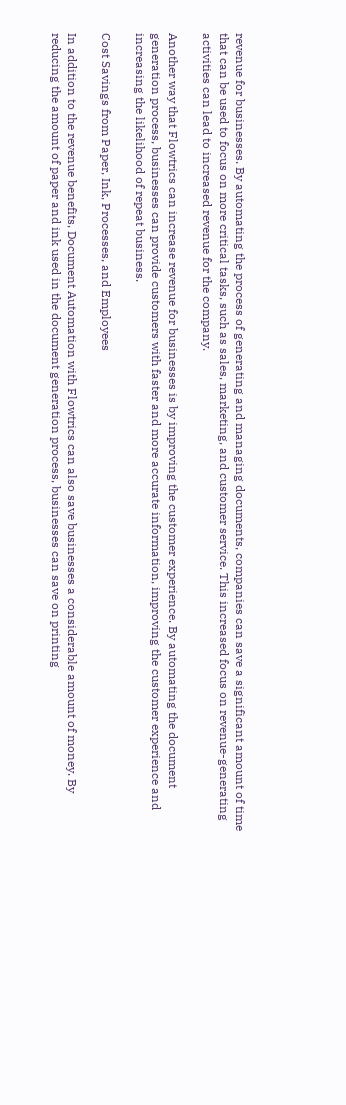revenue for businesses. By automating the process of generating and managing documents, companies can save a significant amount of time that can be used to focus on more critical tasks, such as sales, marketing, and customer service. This increased focus on revenue-generating activities can lead to increased revenue for the company.

Another way that Flowtrics can increase revenue for businesses is by improving the customer experience. By automating the document generation process, businesses can provide customers with faster and more accurate information, improving the customer experience and increasing the likelihood of repeat business.

Cost Savings from Paper, Ink, Processes, and Employees

In addition to the revenue benefits, Document Automation with Flowtrics can also save businesses a considerable amount of money. By reducing the amount of paper and ink used in the document generation process, businesses can save on printing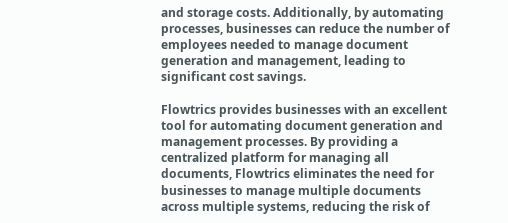and storage costs. Additionally, by automating processes, businesses can reduce the number of employees needed to manage document generation and management, leading to significant cost savings.

Flowtrics provides businesses with an excellent tool for automating document generation and management processes. By providing a centralized platform for managing all documents, Flowtrics eliminates the need for businesses to manage multiple documents across multiple systems, reducing the risk of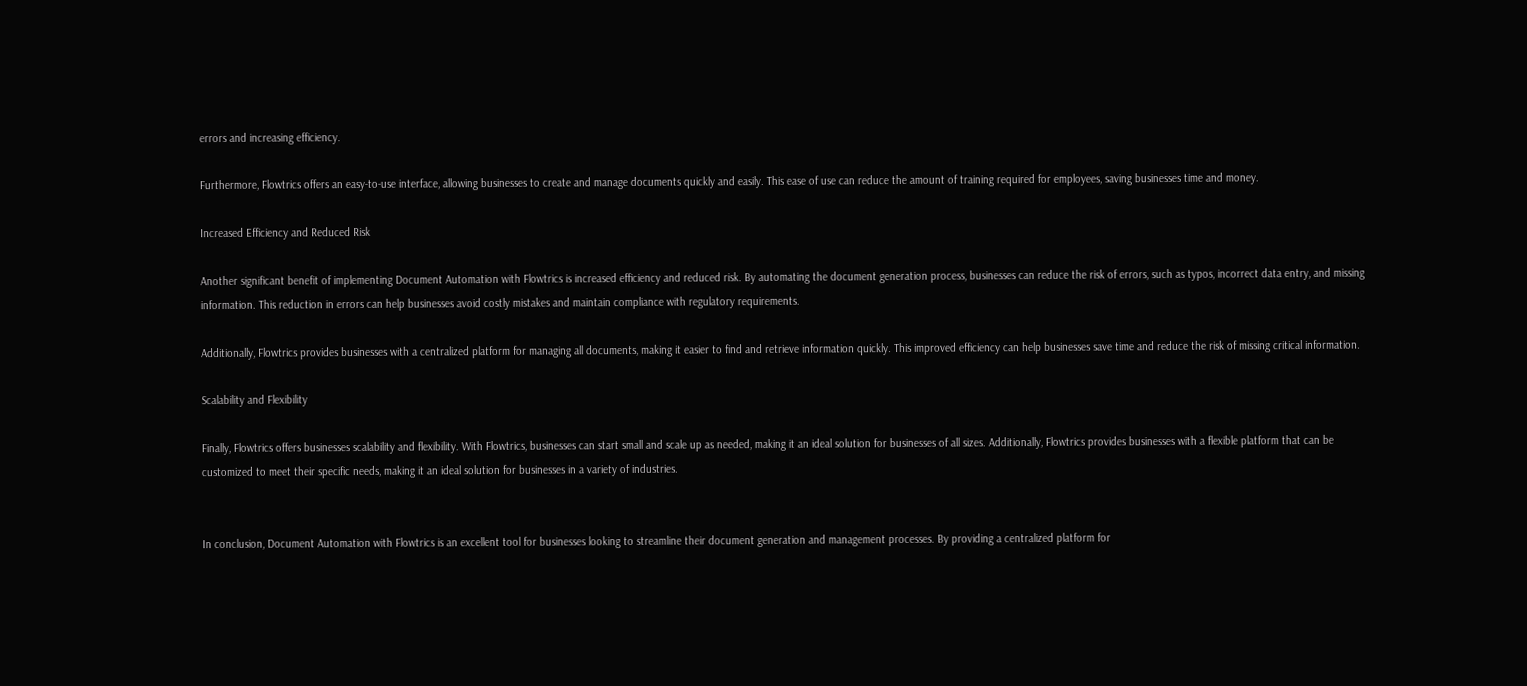errors and increasing efficiency.

Furthermore, Flowtrics offers an easy-to-use interface, allowing businesses to create and manage documents quickly and easily. This ease of use can reduce the amount of training required for employees, saving businesses time and money.

Increased Efficiency and Reduced Risk

Another significant benefit of implementing Document Automation with Flowtrics is increased efficiency and reduced risk. By automating the document generation process, businesses can reduce the risk of errors, such as typos, incorrect data entry, and missing information. This reduction in errors can help businesses avoid costly mistakes and maintain compliance with regulatory requirements.

Additionally, Flowtrics provides businesses with a centralized platform for managing all documents, making it easier to find and retrieve information quickly. This improved efficiency can help businesses save time and reduce the risk of missing critical information.

Scalability and Flexibility

Finally, Flowtrics offers businesses scalability and flexibility. With Flowtrics, businesses can start small and scale up as needed, making it an ideal solution for businesses of all sizes. Additionally, Flowtrics provides businesses with a flexible platform that can be customized to meet their specific needs, making it an ideal solution for businesses in a variety of industries.


In conclusion, Document Automation with Flowtrics is an excellent tool for businesses looking to streamline their document generation and management processes. By providing a centralized platform for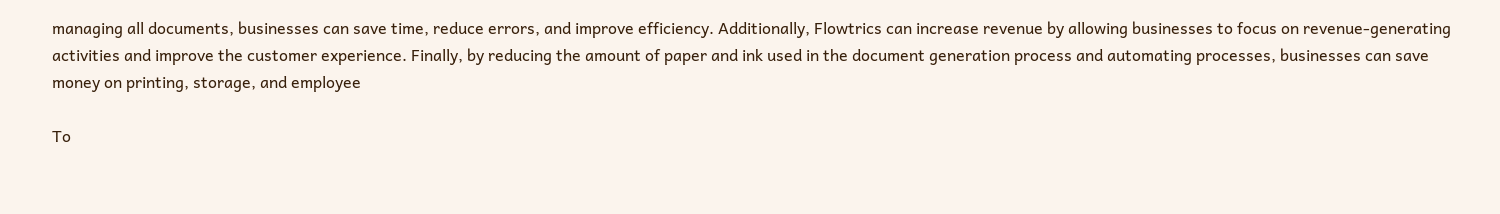managing all documents, businesses can save time, reduce errors, and improve efficiency. Additionally, Flowtrics can increase revenue by allowing businesses to focus on revenue-generating activities and improve the customer experience. Finally, by reducing the amount of paper and ink used in the document generation process and automating processes, businesses can save money on printing, storage, and employee

To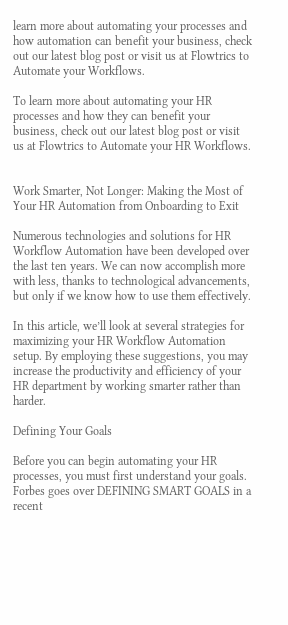learn more about automating your processes and how automation can benefit your business, check out our latest blog post or visit us at Flowtrics to Automate your Workflows.

To learn more about automating your HR processes and how they can benefit your business, check out our latest blog post or visit us at Flowtrics to Automate your HR Workflows.


Work Smarter, Not Longer: Making the Most of Your HR Automation from Onboarding to Exit

Numerous technologies and solutions for HR Workflow Automation have been developed over the last ten years. We can now accomplish more with less, thanks to technological advancements, but only if we know how to use them effectively.

In this article, we’ll look at several strategies for maximizing your HR Workflow Automation setup. By employing these suggestions, you may increase the productivity and efficiency of your HR department by working smarter rather than harder.

Defining Your Goals

Before you can begin automating your HR processes, you must first understand your goals. Forbes goes over DEFINING SMART GOALS in a recent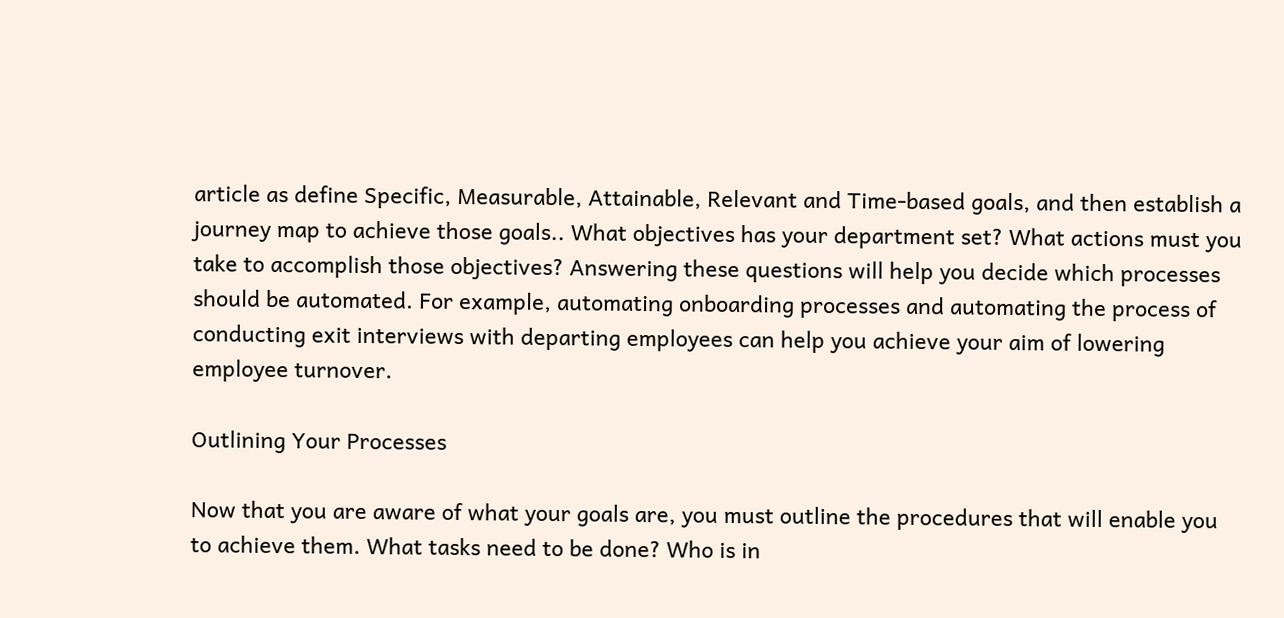article as define Specific, Measurable, Attainable, Relevant and Time-based goals, and then establish a journey map to achieve those goals.. What objectives has your department set? What actions must you take to accomplish those objectives? Answering these questions will help you decide which processes should be automated. For example, automating onboarding processes and automating the process of conducting exit interviews with departing employees can help you achieve your aim of lowering employee turnover.

Outlining Your Processes

Now that you are aware of what your goals are, you must outline the procedures that will enable you to achieve them. What tasks need to be done? Who is in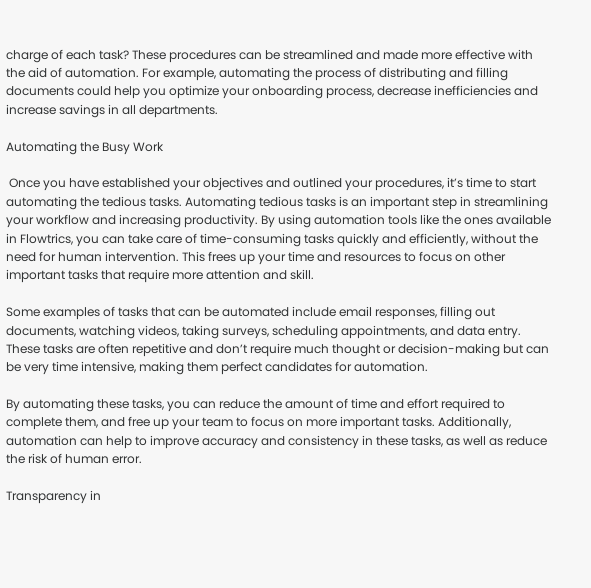charge of each task? These procedures can be streamlined and made more effective with the aid of automation. For example, automating the process of distributing and filling documents could help you optimize your onboarding process, decrease inefficiencies and increase savings in all departments.

Automating the Busy Work

 Once you have established your objectives and outlined your procedures, it’s time to start automating the tedious tasks. Automating tedious tasks is an important step in streamlining your workflow and increasing productivity. By using automation tools like the ones available in Flowtrics, you can take care of time-consuming tasks quickly and efficiently, without the need for human intervention. This frees up your time and resources to focus on other important tasks that require more attention and skill.

Some examples of tasks that can be automated include email responses, filling out documents, watching videos, taking surveys, scheduling appointments, and data entry. These tasks are often repetitive and don’t require much thought or decision-making but can be very time intensive, making them perfect candidates for automation.

By automating these tasks, you can reduce the amount of time and effort required to complete them, and free up your team to focus on more important tasks. Additionally, automation can help to improve accuracy and consistency in these tasks, as well as reduce the risk of human error.

Transparency in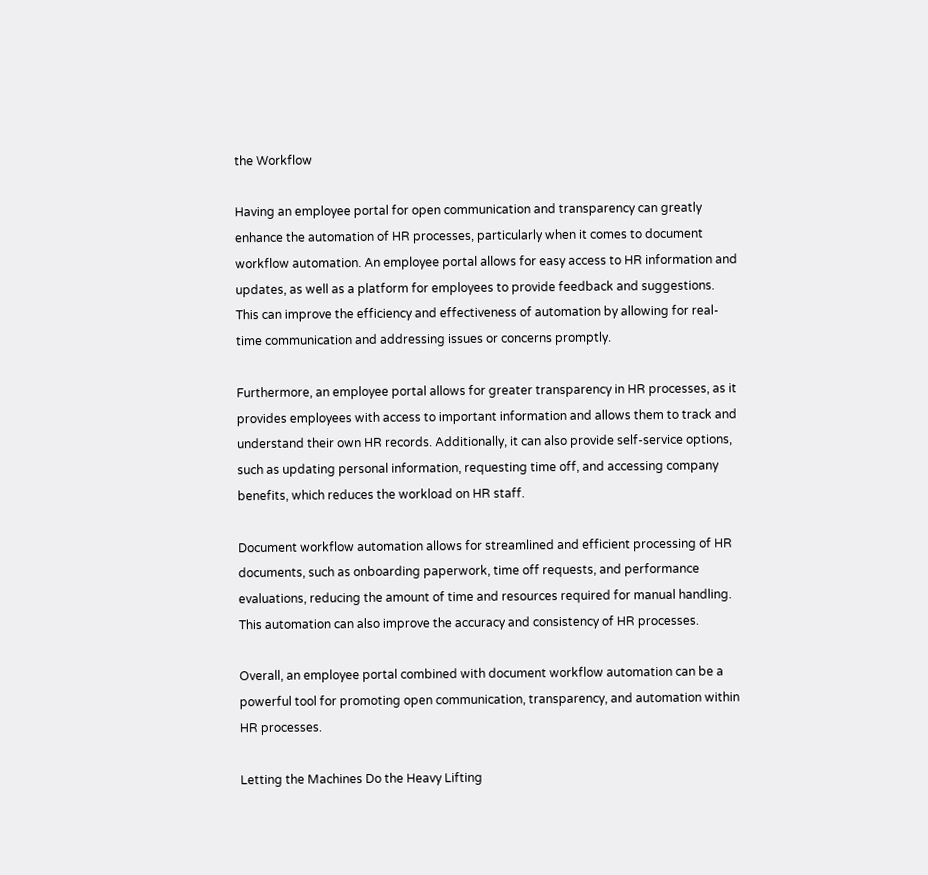the Workflow

Having an employee portal for open communication and transparency can greatly enhance the automation of HR processes, particularly when it comes to document workflow automation. An employee portal allows for easy access to HR information and updates, as well as a platform for employees to provide feedback and suggestions. This can improve the efficiency and effectiveness of automation by allowing for real-time communication and addressing issues or concerns promptly.

Furthermore, an employee portal allows for greater transparency in HR processes, as it provides employees with access to important information and allows them to track and understand their own HR records. Additionally, it can also provide self-service options, such as updating personal information, requesting time off, and accessing company benefits, which reduces the workload on HR staff.

Document workflow automation allows for streamlined and efficient processing of HR documents, such as onboarding paperwork, time off requests, and performance evaluations, reducing the amount of time and resources required for manual handling. This automation can also improve the accuracy and consistency of HR processes.

Overall, an employee portal combined with document workflow automation can be a powerful tool for promoting open communication, transparency, and automation within HR processes.

Letting the Machines Do the Heavy Lifting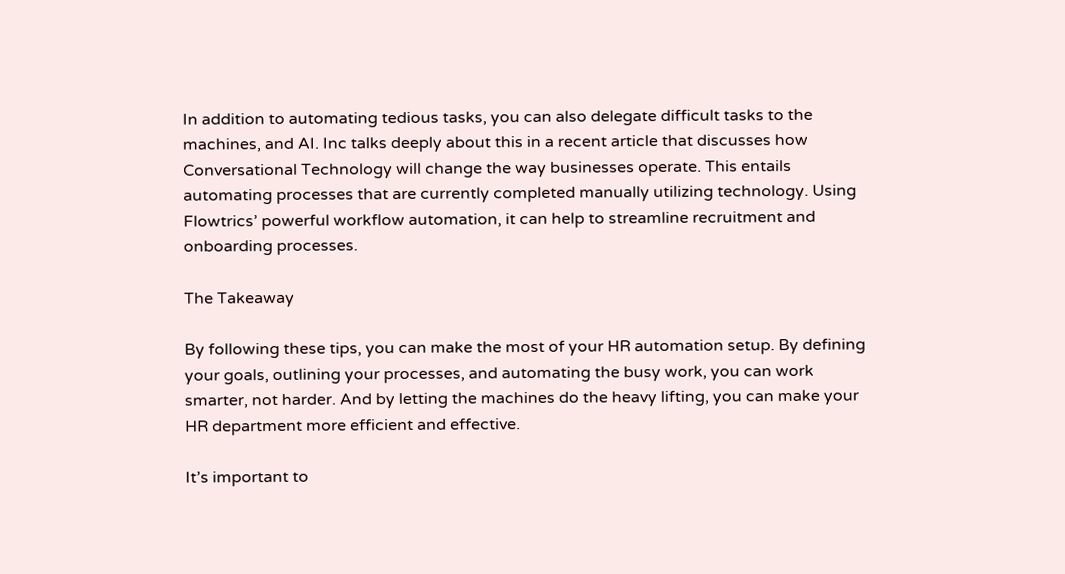In addition to automating tedious tasks, you can also delegate difficult tasks to the machines, and AI. Inc talks deeply about this in a recent article that discusses how Conversational Technology will change the way businesses operate. This entails automating processes that are currently completed manually utilizing technology. Using Flowtrics’ powerful workflow automation, it can help to streamline recruitment and onboarding processes.

The Takeaway

By following these tips, you can make the most of your HR automation setup. By defining your goals, outlining your processes, and automating the busy work, you can work smarter, not harder. And by letting the machines do the heavy lifting, you can make your HR department more efficient and effective.

It’s important to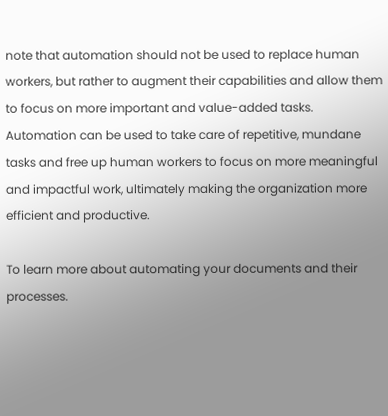note that automation should not be used to replace human workers, but rather to augment their capabilities and allow them to focus on more important and value-added tasks. Automation can be used to take care of repetitive, mundane tasks and free up human workers to focus on more meaningful and impactful work, ultimately making the organization more efficient and productive.

To learn more about automating your documents and their processes.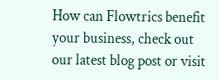How can Flowtrics benefit your business, check out our latest blog post or visit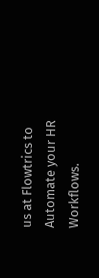us at Flowtrics to Automate your HR Workflows.